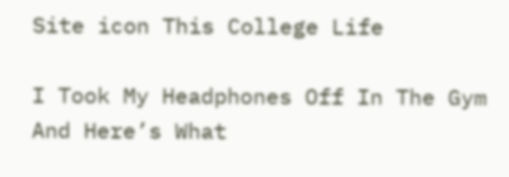Site icon This College Life

I Took My Headphones Off In The Gym And Here’s What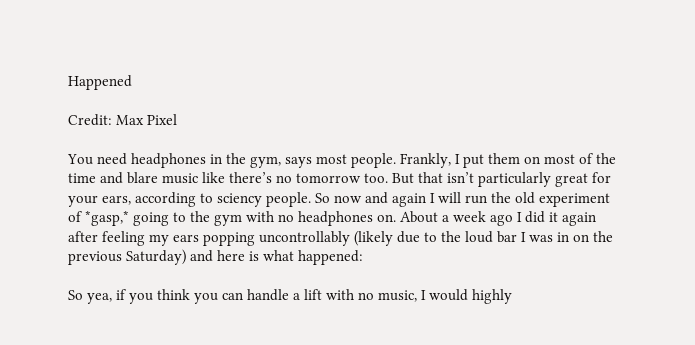Happened

Credit: Max Pixel

You need headphones in the gym, says most people. Frankly, I put them on most of the time and blare music like there’s no tomorrow too. But that isn’t particularly great for your ears, according to sciency people. So now and again I will run the old experiment of *gasp,* going to the gym with no headphones on. About a week ago I did it again after feeling my ears popping uncontrollably (likely due to the loud bar I was in on the previous Saturday) and here is what happened:

So yea, if you think you can handle a lift with no music, I would highly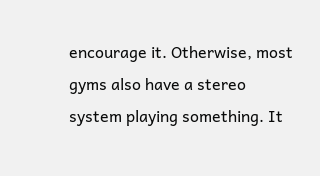encourage it. Otherwise, most gyms also have a stereo system playing something. It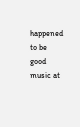happened to be good music at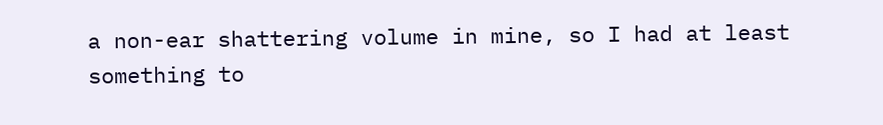a non-ear shattering volume in mine, so I had at least something to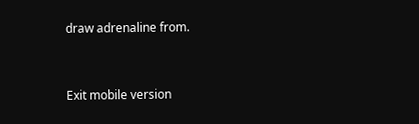draw adrenaline from.



Exit mobile version